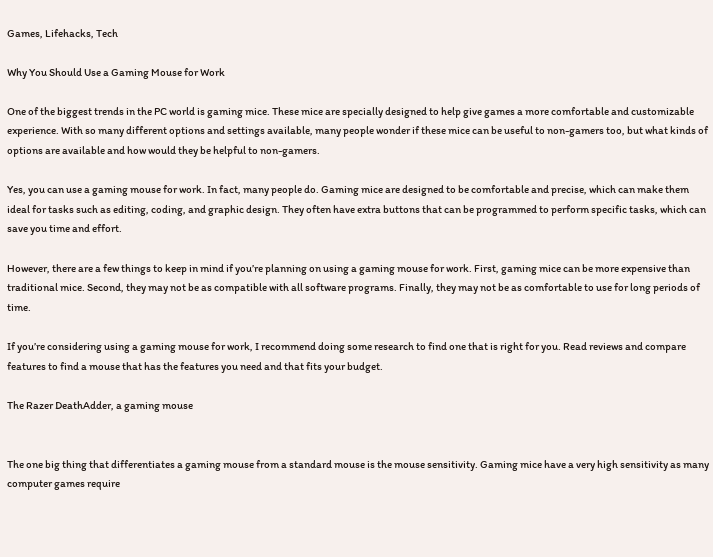Games, Lifehacks, Tech

Why You Should Use a Gaming Mouse for Work

One of the biggest trends in the PC world is gaming mice. These mice are specially designed to help give games a more comfortable and customizable experience. With so many different options and settings available, many people wonder if these mice can be useful to non-gamers too, but what kinds of options are available and how would they be helpful to non-gamers.

Yes, you can use a gaming mouse for work. In fact, many people do. Gaming mice are designed to be comfortable and precise, which can make them ideal for tasks such as editing, coding, and graphic design. They often have extra buttons that can be programmed to perform specific tasks, which can save you time and effort.

However, there are a few things to keep in mind if you’re planning on using a gaming mouse for work. First, gaming mice can be more expensive than traditional mice. Second, they may not be as compatible with all software programs. Finally, they may not be as comfortable to use for long periods of time.

If you’re considering using a gaming mouse for work, I recommend doing some research to find one that is right for you. Read reviews and compare features to find a mouse that has the features you need and that fits your budget.

The Razer DeathAdder, a gaming mouse


The one big thing that differentiates a gaming mouse from a standard mouse is the mouse sensitivity. Gaming mice have a very high sensitivity as many computer games require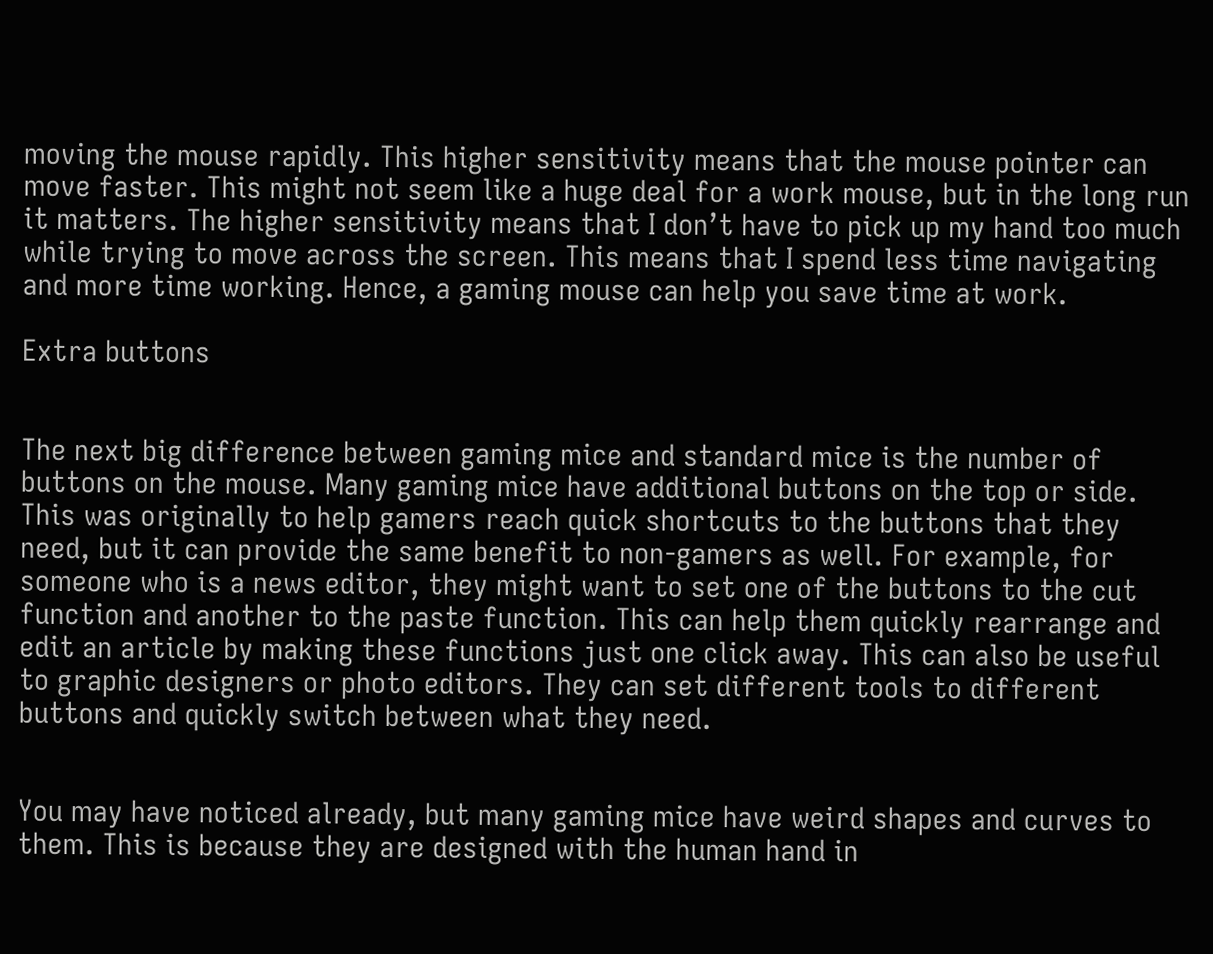moving the mouse rapidly. This higher sensitivity means that the mouse pointer can move faster. This might not seem like a huge deal for a work mouse, but in the long run it matters. The higher sensitivity means that I don’t have to pick up my hand too much while trying to move across the screen. This means that I spend less time navigating and more time working. Hence, a gaming mouse can help you save time at work.

Extra buttons


The next big difference between gaming mice and standard mice is the number of buttons on the mouse. Many gaming mice have additional buttons on the top or side. This was originally to help gamers reach quick shortcuts to the buttons that they need, but it can provide the same benefit to non-gamers as well. For example, for someone who is a news editor, they might want to set one of the buttons to the cut function and another to the paste function. This can help them quickly rearrange and edit an article by making these functions just one click away. This can also be useful to graphic designers or photo editors. They can set different tools to different buttons and quickly switch between what they need.


You may have noticed already, but many gaming mice have weird shapes and curves to them. This is because they are designed with the human hand in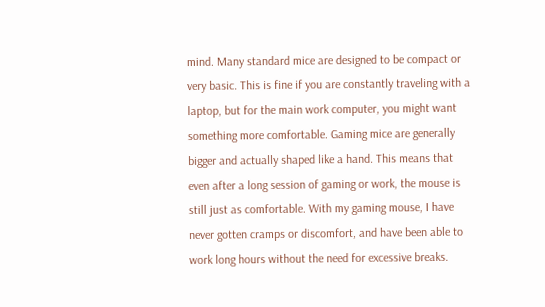mind. Many standard mice are designed to be compact or very basic. This is fine if you are constantly traveling with a laptop, but for the main work computer, you might want something more comfortable. Gaming mice are generally bigger and actually shaped like a hand. This means that even after a long session of gaming or work, the mouse is still just as comfortable. With my gaming mouse, I have never gotten cramps or discomfort, and have been able to work long hours without the need for excessive breaks.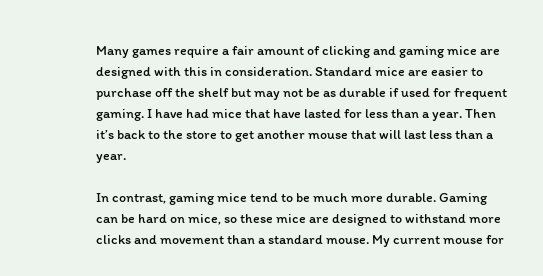Many games require a fair amount of clicking and gaming mice are designed with this in consideration. Standard mice are easier to purchase off the shelf but may not be as durable if used for frequent gaming. I have had mice that have lasted for less than a year. Then it’s back to the store to get another mouse that will last less than a year.

In contrast, gaming mice tend to be much more durable. Gaming can be hard on mice, so these mice are designed to withstand more clicks and movement than a standard mouse. My current mouse for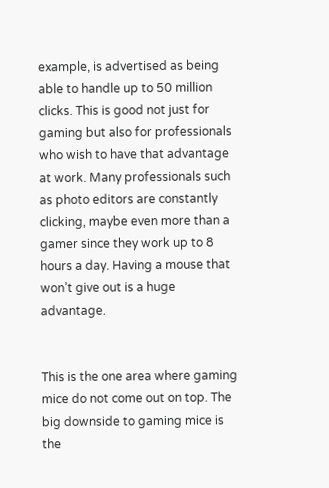example, is advertised as being able to handle up to 50 million clicks. This is good not just for gaming but also for professionals who wish to have that advantage at work. Many professionals such as photo editors are constantly clicking, maybe even more than a gamer since they work up to 8 hours a day. Having a mouse that won’t give out is a huge advantage.


This is the one area where gaming mice do not come out on top. The big downside to gaming mice is the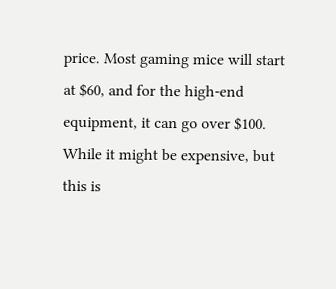price. Most gaming mice will start at $60, and for the high-end equipment, it can go over $100. While it might be expensive, but this is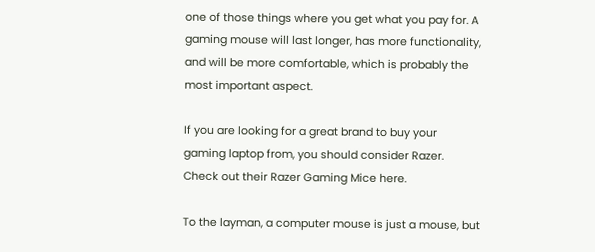one of those things where you get what you pay for. A gaming mouse will last longer, has more functionality, and will be more comfortable, which is probably the most important aspect.

If you are looking for a great brand to buy your gaming laptop from, you should consider Razer. Check out their Razer Gaming Mice here.

To the layman, a computer mouse is just a mouse, but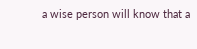a wise person will know that a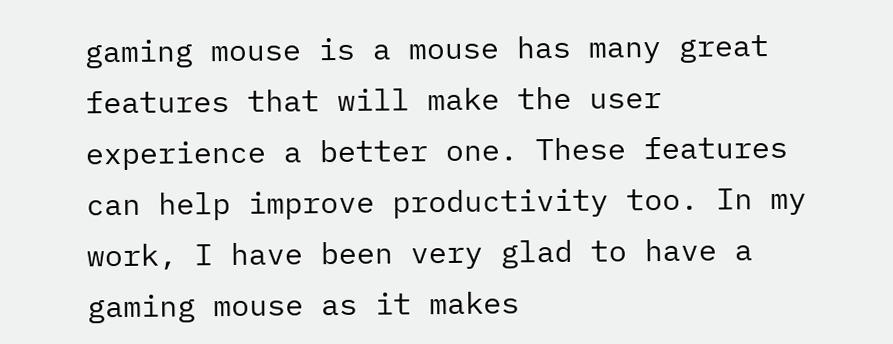gaming mouse is a mouse has many great features that will make the user experience a better one. These features can help improve productivity too. In my work, I have been very glad to have a gaming mouse as it makes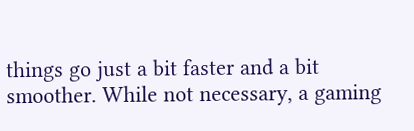things go just a bit faster and a bit smoother. While not necessary, a gaming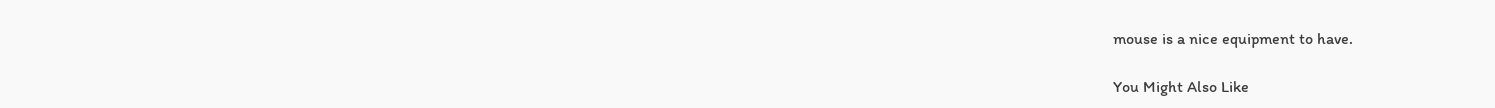mouse is a nice equipment to have.

You Might Also Like